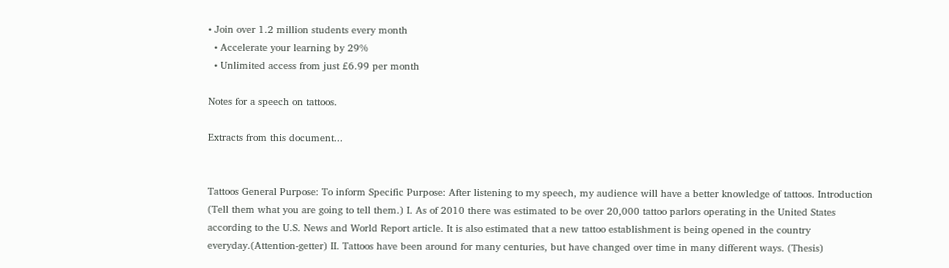• Join over 1.2 million students every month
  • Accelerate your learning by 29%
  • Unlimited access from just £6.99 per month

Notes for a speech on tattoos.

Extracts from this document...


Tattoos General Purpose: To inform Specific Purpose: After listening to my speech, my audience will have a better knowledge of tattoos. Introduction (Tell them what you are going to tell them.) I. As of 2010 there was estimated to be over 20,000 tattoo parlors operating in the United States according to the U.S. News and World Report article. It is also estimated that a new tattoo establishment is being opened in the country everyday.(Attention-getter) II. Tattoos have been around for many centuries, but have changed over time in many different ways. (Thesis)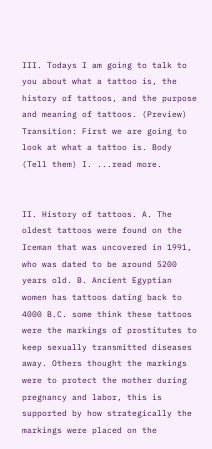III. Todays I am going to talk to you about what a tattoo is, the history of tattoos, and the purpose and meaning of tattoos. (Preview) Transition: First we are going to look at what a tattoo is. Body (Tell them) I. ...read more.


II. History of tattoos. A. The oldest tattoos were found on the Iceman that was uncovered in 1991, who was dated to be around 5200 years old. B. Ancient Egyptian women has tattoos dating back to 4000 B.C. some think these tattoos were the markings of prostitutes to keep sexually transmitted diseases away. Others thought the markings were to protect the mother during pregnancy and labor, this is supported by how strategically the markings were placed on the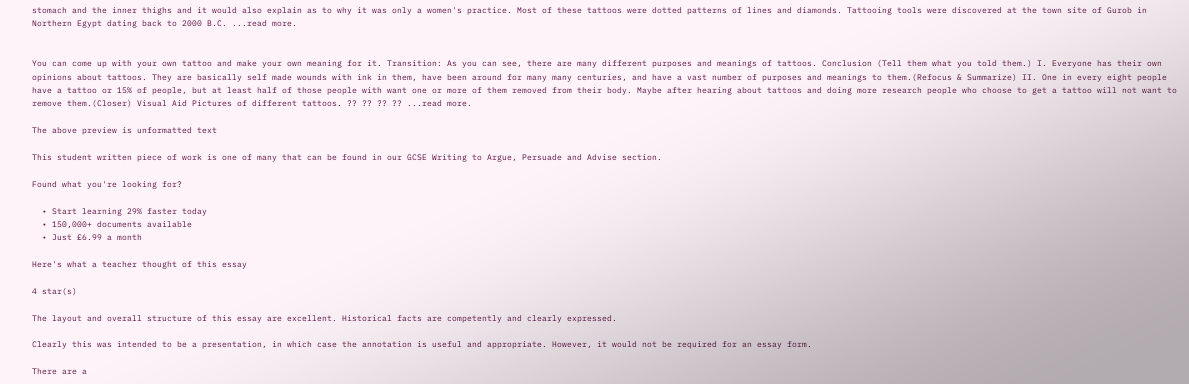stomach and the inner thighs and it would also explain as to why it was only a women's practice. Most of these tattoos were dotted patterns of lines and diamonds. Tattooing tools were discovered at the town site of Gurob in Northern Egypt dating back to 2000 B.C. ...read more.


You can come up with your own tattoo and make your own meaning for it. Transition: As you can see, there are many different purposes and meanings of tattoos. Conclusion (Tell them what you told them.) I. Everyone has their own opinions about tattoos. They are basically self made wounds with ink in them, have been around for many many centuries, and have a vast number of purposes and meanings to them.(Refocus & Summarize) II. One in every eight people have a tattoo or 15% of people, but at least half of those people with want one or more of them removed from their body. Maybe after hearing about tattoos and doing more research people who choose to get a tattoo will not want to remove them.(Closer) Visual Aid Pictures of different tattoos. ?? ?? ?? ?? ...read more.

The above preview is unformatted text

This student written piece of work is one of many that can be found in our GCSE Writing to Argue, Persuade and Advise section.

Found what you're looking for?

  • Start learning 29% faster today
  • 150,000+ documents available
  • Just £6.99 a month

Here's what a teacher thought of this essay

4 star(s)

The layout and overall structure of this essay are excellent. Historical facts are competently and clearly expressed.

Clearly this was intended to be a presentation, in which case the annotation is useful and appropriate. However, it would not be required for an essay form.

There are a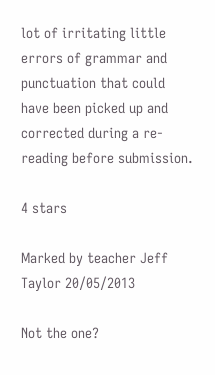lot of irritating little errors of grammar and punctuation that could have been picked up and corrected during a re-reading before submission.

4 stars

Marked by teacher Jeff Taylor 20/05/2013

Not the one?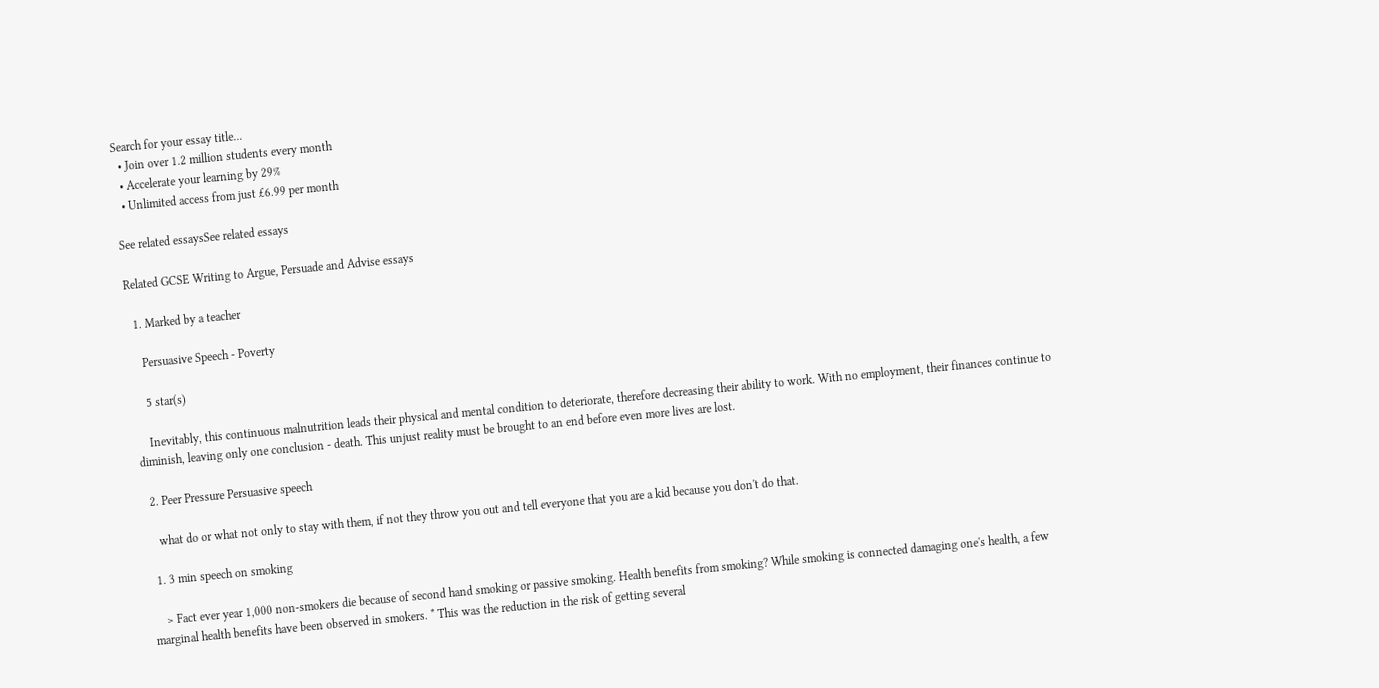Search for your essay title...
  • Join over 1.2 million students every month
  • Accelerate your learning by 29%
  • Unlimited access from just £6.99 per month

See related essaysSee related essays

Related GCSE Writing to Argue, Persuade and Advise essays

  1. Marked by a teacher

    Persuasive Speech - Poverty

    5 star(s)

    Inevitably, this continuous malnutrition leads their physical and mental condition to deteriorate, therefore decreasing their ability to work. With no employment, their finances continue to diminish, leaving only one conclusion - death. This unjust reality must be brought to an end before even more lives are lost.

  2. Peer Pressure Persuasive speech

    what do or what not only to stay with them, if not they throw you out and tell everyone that you are a kid because you don't do that.

  1. 3 min speech on smoking

    > Fact ever year 1,000 non-smokers die because of second hand smoking or passive smoking. Health benefits from smoking? While smoking is connected damaging one's health, a few marginal health benefits have been observed in smokers. * This was the reduction in the risk of getting several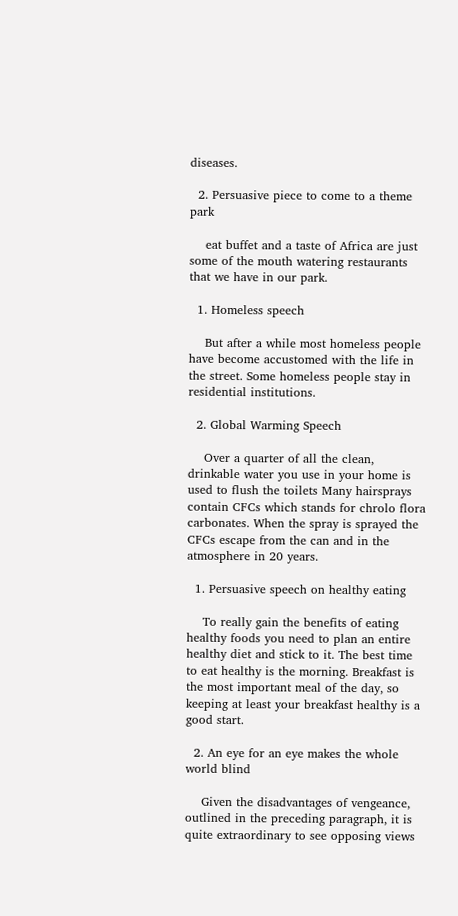diseases.

  2. Persuasive piece to come to a theme park

    eat buffet and a taste of Africa are just some of the mouth watering restaurants that we have in our park.

  1. Homeless speech

    But after a while most homeless people have become accustomed with the life in the street. Some homeless people stay in residential institutions.

  2. Global Warming Speech

    Over a quarter of all the clean, drinkable water you use in your home is used to flush the toilets Many hairsprays contain CFCs which stands for chrolo flora carbonates. When the spray is sprayed the CFCs escape from the can and in the atmosphere in 20 years.

  1. Persuasive speech on healthy eating

    To really gain the benefits of eating healthy foods you need to plan an entire healthy diet and stick to it. The best time to eat healthy is the morning. Breakfast is the most important meal of the day, so keeping at least your breakfast healthy is a good start.

  2. An eye for an eye makes the whole world blind

    Given the disadvantages of vengeance, outlined in the preceding paragraph, it is quite extraordinary to see opposing views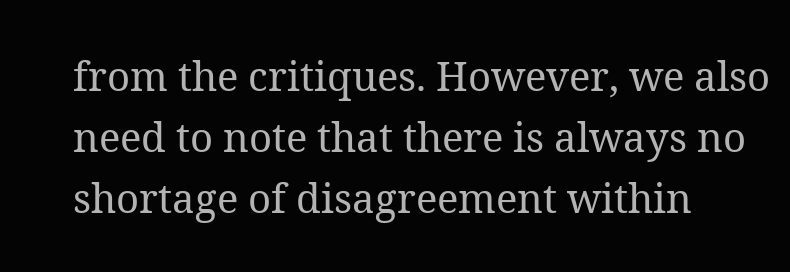from the critiques. However, we also need to note that there is always no shortage of disagreement within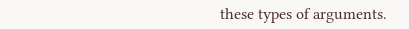these types of arguments.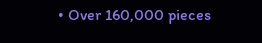• Over 160,000 pieces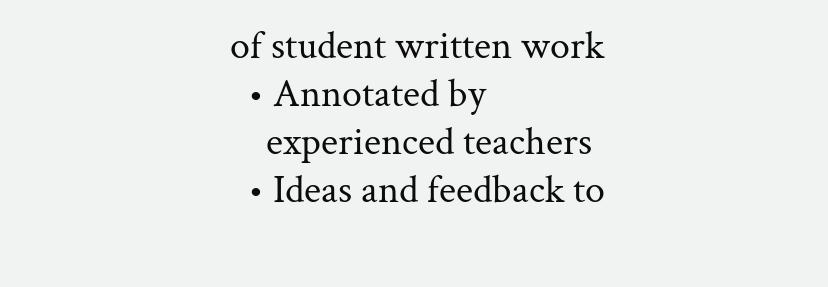of student written work
  • Annotated by
    experienced teachers
  • Ideas and feedback to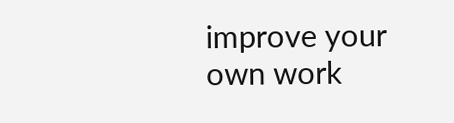improve your own work